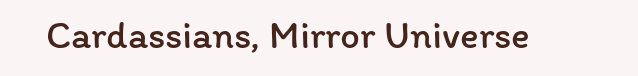Cardassians, Mirror Universe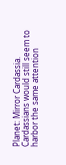Planet: Mirror Cardassia. Cardassians would still seem to harbor the same attention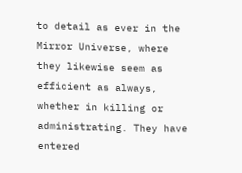to detail as ever in the Mirror Universe, where they likewise seem as efficient as always, whether in killing or administrating. They have entered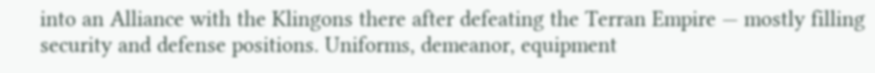into an Alliance with the Klingons there after defeating the Terran Empire — mostly filling security and defense positions. Uniforms, demeanor, equipment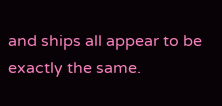and ships all appear to be exactly the same.